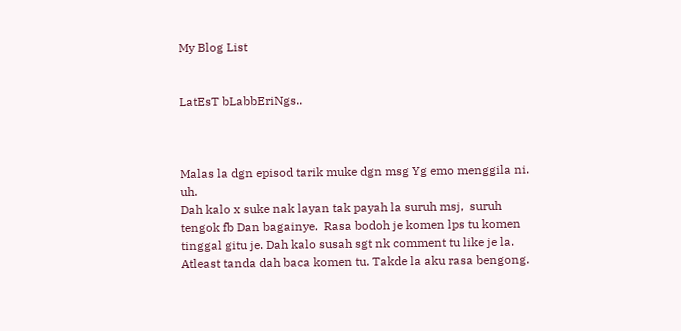My Blog List


LatEsT bLabbEriNgs..



Malas la dgn episod tarik muke dgn msg Yg emo menggila ni. uh.
Dah kalo x suke nak layan tak payah la suruh msj,  suruh tengok fb Dan bagainye.  Rasa bodoh je komen lps tu komen tinggal gitu je. Dah kalo susah sgt nk comment tu like je la. Atleast tanda dah baca komen tu. Takde la aku rasa bengong.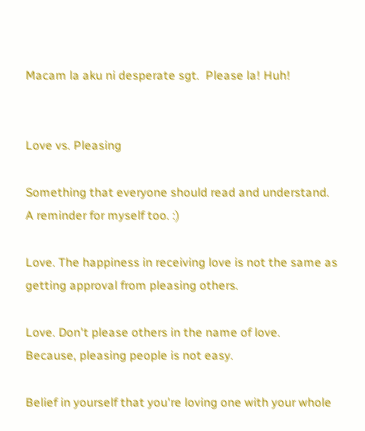Macam la aku ni desperate sgt.  Please la! Huh!


Love vs. Pleasing

Something that everyone should read and understand.
A reminder for myself too. :)

Love. The happiness in receiving love is not the same as getting approval from pleasing others.

Love. Don't please others in the name of love.
Because, pleasing people is not easy.

Belief in yourself that you're loving one with your whole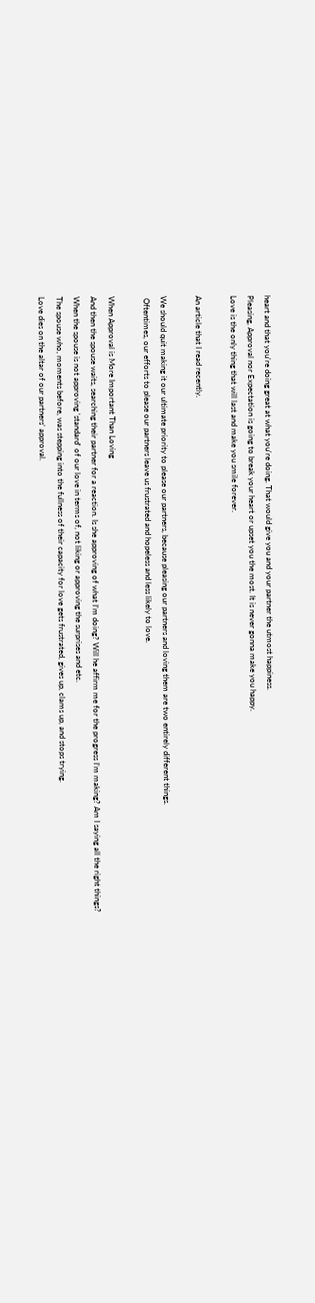heart and that you're doing great at what you're doing. That would give you and your partner the utmost happiness.
Pleasing, Approval nor Expectation is going to break your heart or upset you the most. It is never gonna make you happy.
Love is the only thing that will last and make you smile forever.

An article that I read recently.

We should quit making it our ultimate priority to please our partners, because pleasing our partners and loving them are two entirely different things.
 Oftentimes, our efforts to please our partners leave us frustrated and hopeless and less likely to love.

When Approval is More Important Than Loving
And then the spouse waits, searching their partner for a reaction. Is she approving of what I’m doing? Will he affirm me for the progress I’m making? Am I saying all the right things?
When the spouse is not approving 'standard' of our love in terms of, not liking or approving the surprises and etc.
The spouse who, moments before, was stepping into the fullness of their capacity for love gets frustrated, gives up, clams up, and stops trying.
Love dies on the altar of our partners’ approval.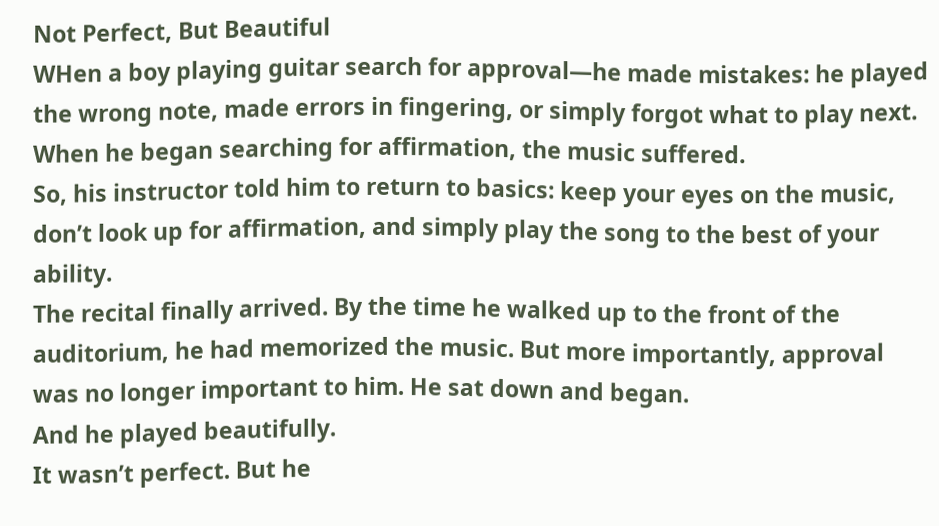Not Perfect, But Beautiful
WHen a boy playing guitar search for approval—he made mistakes: he played the wrong note, made errors in fingering, or simply forgot what to play next.
When he began searching for affirmation, the music suffered.
So, his instructor told him to return to basics: keep your eyes on the music, don’t look up for affirmation, and simply play the song to the best of your ability.
The recital finally arrived. By the time he walked up to the front of the auditorium, he had memorized the music. But more importantly, approval was no longer important to him. He sat down and began.
And he played beautifully.
It wasn’t perfect. But he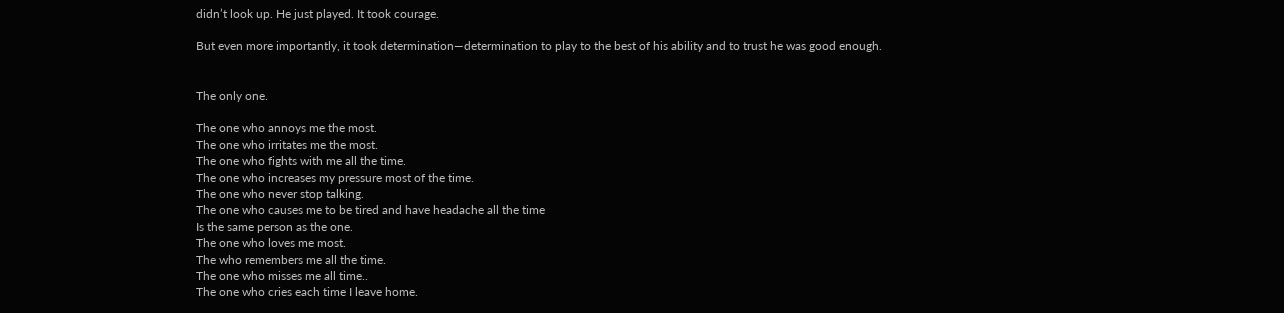didn’t look up. He just played. It took courage.

But even more importantly, it took determination—determination to play to the best of his ability and to trust he was good enough.


The only one.

The one who annoys me the most.
The one who irritates me the most.
The one who fights with me all the time.
The one who increases my pressure most of the time.
The one who never stop talking.
The one who causes me to be tired and have headache all the time
Is the same person as the one.
The one who loves me most.
The who remembers me all the time.
The one who misses me all time..
The one who cries each time I leave home.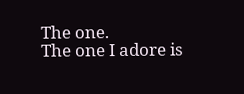The one.
The one I adore is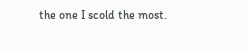the one I scold the most.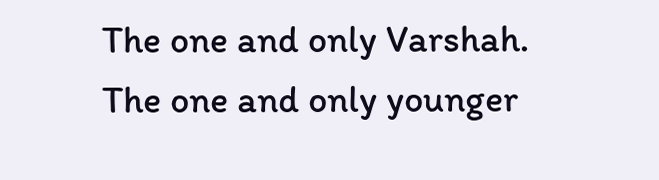The one and only Varshah.
The one and only younger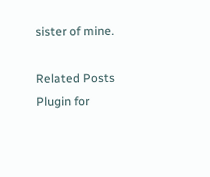sister of mine.

Related Posts Plugin for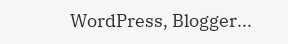WordPress, Blogger...